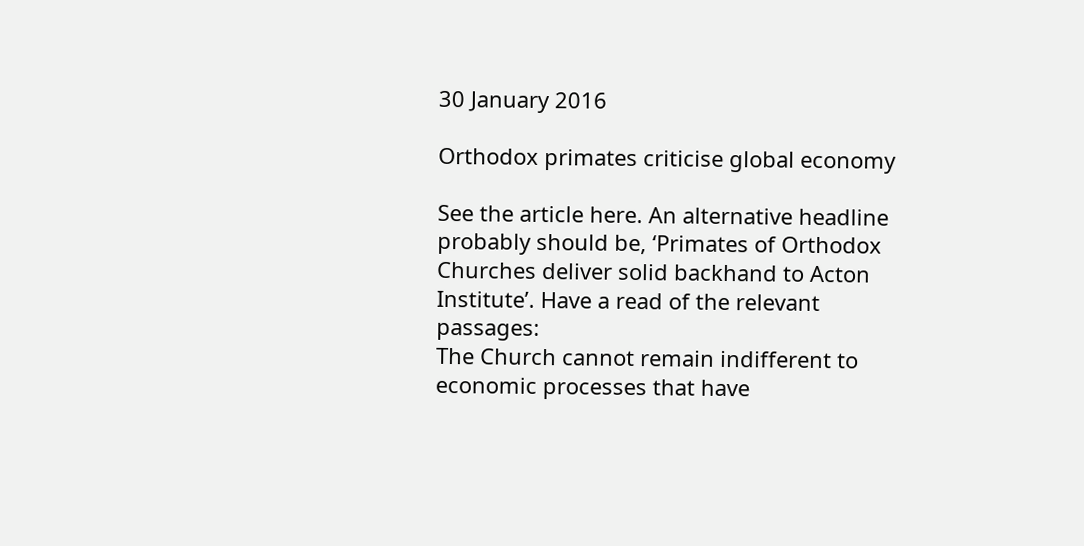30 January 2016

Orthodox primates criticise global economy

See the article here. An alternative headline probably should be, ‘Primates of Orthodox Churches deliver solid backhand to Acton Institute’. Have a read of the relevant passages:
The Church cannot remain indifferent to economic processes that have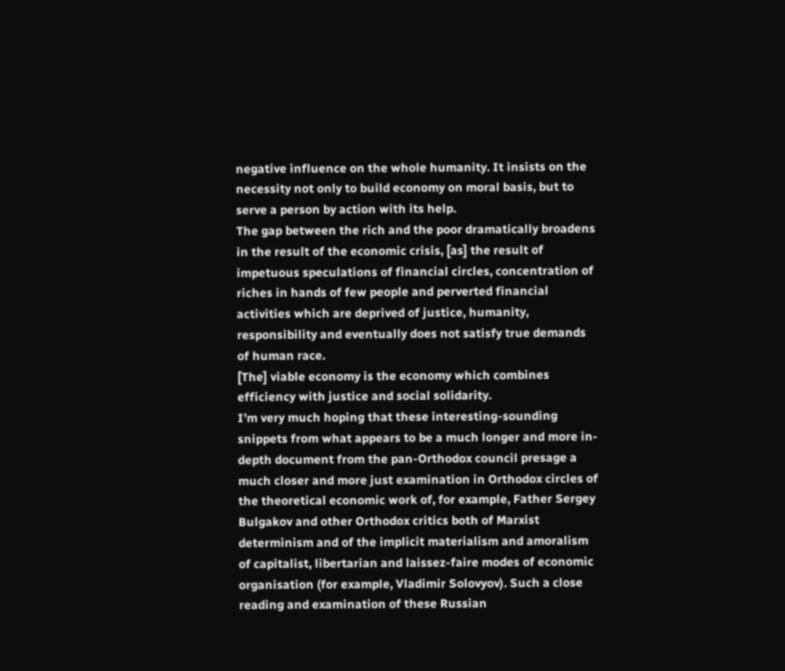negative influence on the whole humanity. It insists on the necessity not only to build economy on moral basis, but to serve a person by action with its help.
The gap between the rich and the poor dramatically broadens in the result of the economic crisis, [as] the result of impetuous speculations of financial circles, concentration of riches in hands of few people and perverted financial activities which are deprived of justice, humanity, responsibility and eventually does not satisfy true demands of human race.
[The] viable economy is the economy which combines efficiency with justice and social solidarity.
I’m very much hoping that these interesting-sounding snippets from what appears to be a much longer and more in-depth document from the pan-Orthodox council presage a much closer and more just examination in Orthodox circles of the theoretical economic work of, for example, Father Sergey Bulgakov and other Orthodox critics both of Marxist determinism and of the implicit materialism and amoralism of capitalist, libertarian and laissez-faire modes of economic organisation (for example, Vladimir Solovyov). Such a close reading and examination of these Russian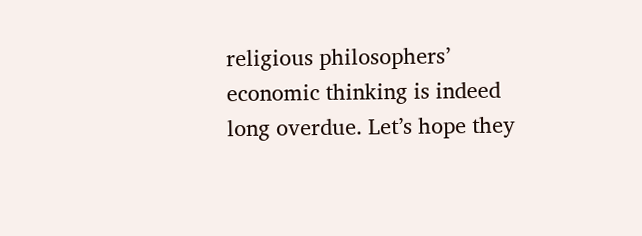religious philosophers’ economic thinking is indeed long overdue. Let’s hope they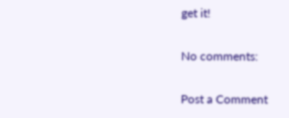get it!

No comments:

Post a Comment